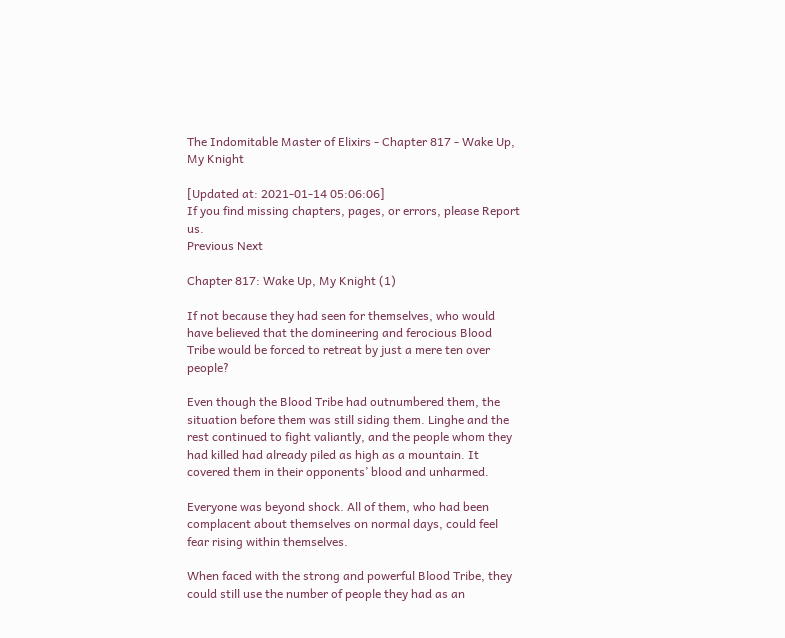The Indomitable Master of Elixirs - Chapter 817 - Wake Up, My Knight

[Updated at: 2021-01-14 05:06:06]
If you find missing chapters, pages, or errors, please Report us.
Previous Next

Chapter 817: Wake Up, My Knight (1)

If not because they had seen for themselves, who would have believed that the domineering and ferocious Blood Tribe would be forced to retreat by just a mere ten over people?

Even though the Blood Tribe had outnumbered them, the situation before them was still siding them. Linghe and the rest continued to fight valiantly, and the people whom they had killed had already piled as high as a mountain. It covered them in their opponents’ blood and unharmed.

Everyone was beyond shock. All of them, who had been complacent about themselves on normal days, could feel fear rising within themselves.

When faced with the strong and powerful Blood Tribe, they could still use the number of people they had as an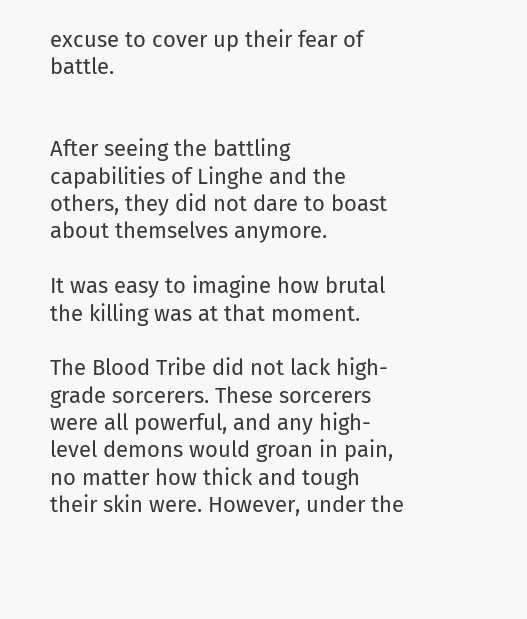excuse to cover up their fear of battle.


After seeing the battling capabilities of Linghe and the others, they did not dare to boast about themselves anymore.

It was easy to imagine how brutal the killing was at that moment.

The Blood Tribe did not lack high-grade sorcerers. These sorcerers were all powerful, and any high-level demons would groan in pain, no matter how thick and tough their skin were. However, under the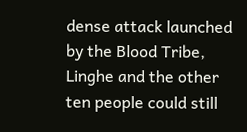dense attack launched by the Blood Tribe, Linghe and the other ten people could still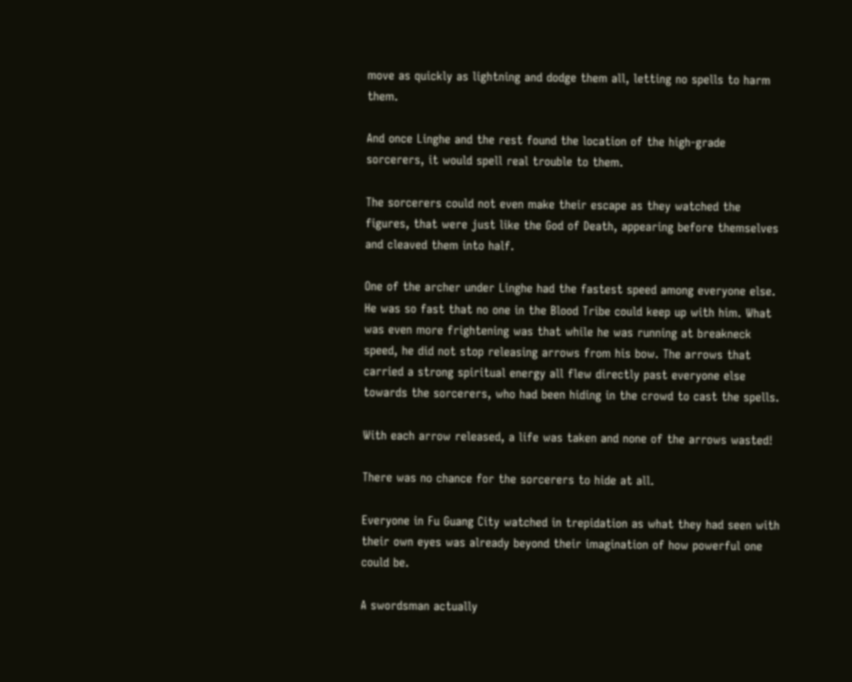move as quickly as lightning and dodge them all, letting no spells to harm them.

And once Linghe and the rest found the location of the high-grade sorcerers, it would spell real trouble to them.

The sorcerers could not even make their escape as they watched the figures, that were just like the God of Death, appearing before themselves and cleaved them into half.

One of the archer under Linghe had the fastest speed among everyone else. He was so fast that no one in the Blood Tribe could keep up with him. What was even more frightening was that while he was running at breakneck speed, he did not stop releasing arrows from his bow. The arrows that carried a strong spiritual energy all flew directly past everyone else towards the sorcerers, who had been hiding in the crowd to cast the spells.

With each arrow released, a life was taken and none of the arrows wasted!

There was no chance for the sorcerers to hide at all.

Everyone in Fu Guang City watched in trepidation as what they had seen with their own eyes was already beyond their imagination of how powerful one could be.

A swordsman actually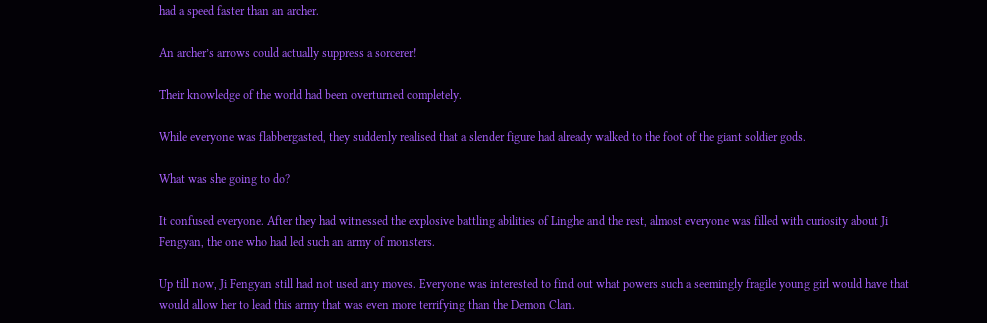had a speed faster than an archer.

An archer’s arrows could actually suppress a sorcerer!

Their knowledge of the world had been overturned completely.

While everyone was flabbergasted, they suddenly realised that a slender figure had already walked to the foot of the giant soldier gods.

What was she going to do?

It confused everyone. After they had witnessed the explosive battling abilities of Linghe and the rest, almost everyone was filled with curiosity about Ji Fengyan, the one who had led such an army of monsters.

Up till now, Ji Fengyan still had not used any moves. Everyone was interested to find out what powers such a seemingly fragile young girl would have that would allow her to lead this army that was even more terrifying than the Demon Clan.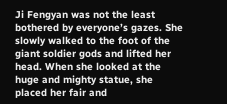Ji Fengyan was not the least bothered by everyone’s gazes. She slowly walked to the foot of the giant soldier gods and lifted her head. When she looked at the huge and mighty statue, she placed her fair and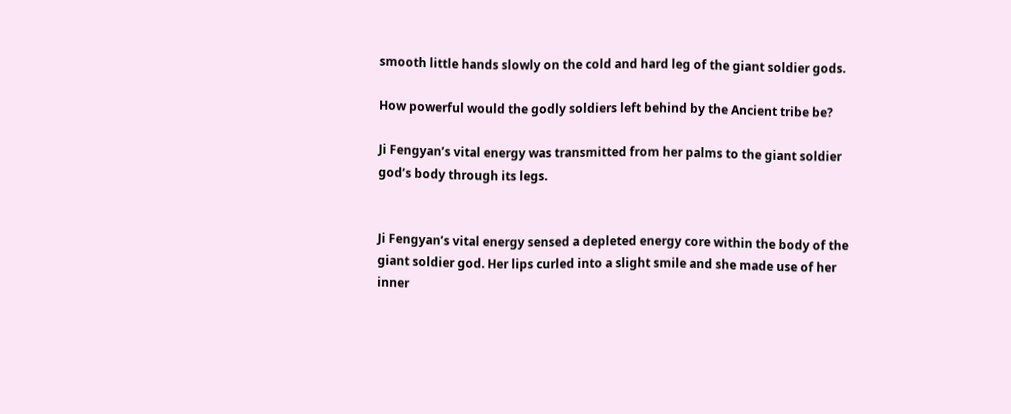smooth little hands slowly on the cold and hard leg of the giant soldier gods.

How powerful would the godly soldiers left behind by the Ancient tribe be?

Ji Fengyan’s vital energy was transmitted from her palms to the giant soldier god’s body through its legs.


Ji Fengyan’s vital energy sensed a depleted energy core within the body of the giant soldier god. Her lips curled into a slight smile and she made use of her inner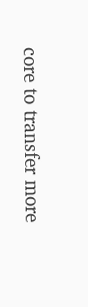core to transfer more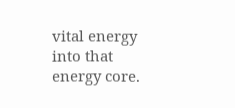vital energy into that energy core.